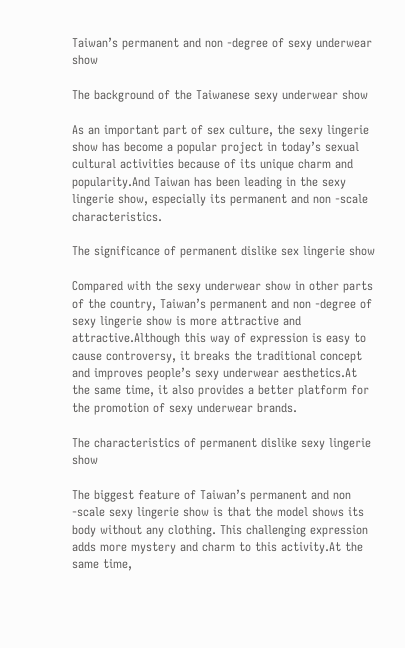Taiwan’s permanent and non -degree of sexy underwear show

The background of the Taiwanese sexy underwear show

As an important part of sex culture, the sexy lingerie show has become a popular project in today’s sexual cultural activities because of its unique charm and popularity.And Taiwan has been leading in the sexy lingerie show, especially its permanent and non -scale characteristics.

The significance of permanent dislike sex lingerie show

Compared with the sexy underwear show in other parts of the country, Taiwan’s permanent and non -degree of sexy lingerie show is more attractive and attractive.Although this way of expression is easy to cause controversy, it breaks the traditional concept and improves people’s sexy underwear aesthetics.At the same time, it also provides a better platform for the promotion of sexy underwear brands.

The characteristics of permanent dislike sexy lingerie show

The biggest feature of Taiwan’s permanent and non -scale sexy lingerie show is that the model shows its body without any clothing. This challenging expression adds more mystery and charm to this activity.At the same time,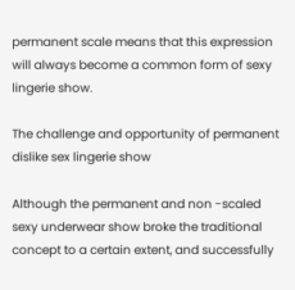permanent scale means that this expression will always become a common form of sexy lingerie show.

The challenge and opportunity of permanent dislike sex lingerie show

Although the permanent and non -scaled sexy underwear show broke the traditional concept to a certain extent, and successfully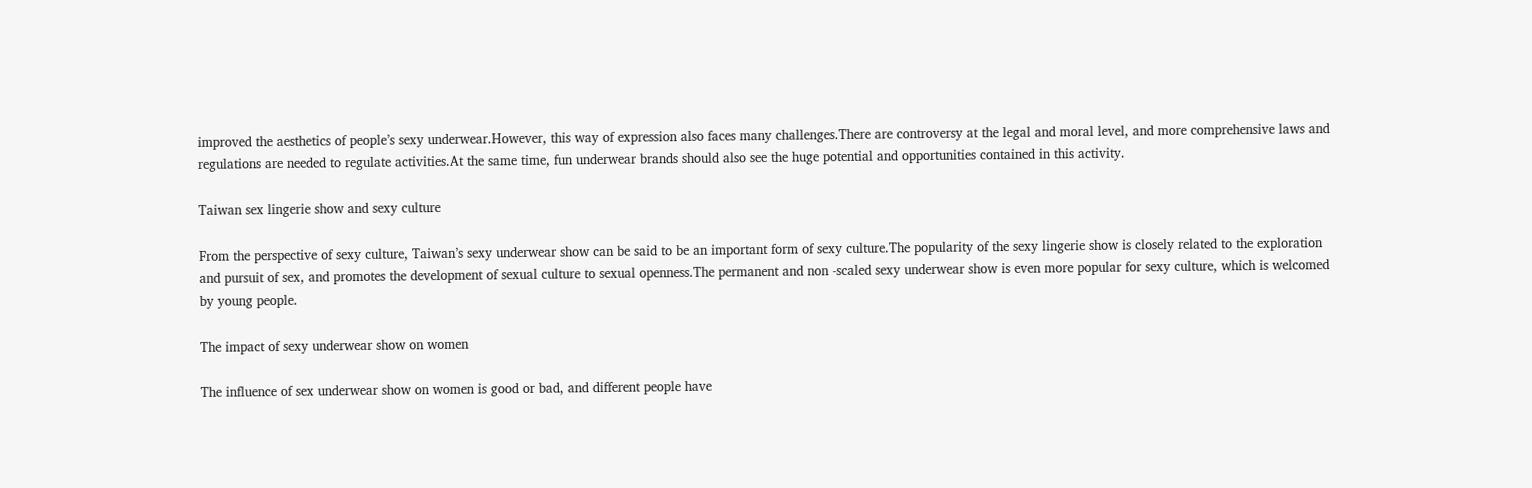improved the aesthetics of people’s sexy underwear.However, this way of expression also faces many challenges.There are controversy at the legal and moral level, and more comprehensive laws and regulations are needed to regulate activities.At the same time, fun underwear brands should also see the huge potential and opportunities contained in this activity.

Taiwan sex lingerie show and sexy culture

From the perspective of sexy culture, Taiwan’s sexy underwear show can be said to be an important form of sexy culture.The popularity of the sexy lingerie show is closely related to the exploration and pursuit of sex, and promotes the development of sexual culture to sexual openness.The permanent and non -scaled sexy underwear show is even more popular for sexy culture, which is welcomed by young people.

The impact of sexy underwear show on women

The influence of sex underwear show on women is good or bad, and different people have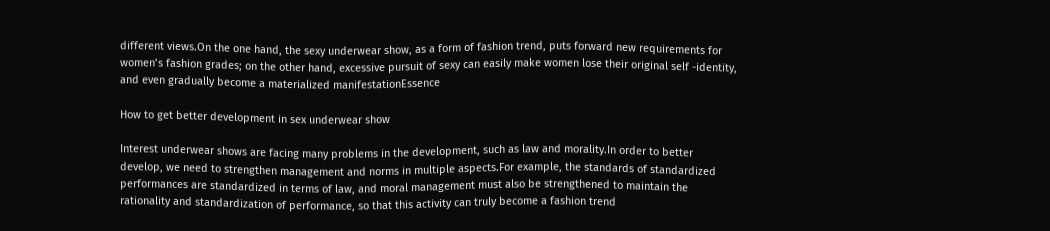different views.On the one hand, the sexy underwear show, as a form of fashion trend, puts forward new requirements for women’s fashion grades; on the other hand, excessive pursuit of sexy can easily make women lose their original self -identity, and even gradually become a materialized manifestationEssence

How to get better development in sex underwear show

Interest underwear shows are facing many problems in the development, such as law and morality.In order to better develop, we need to strengthen management and norms in multiple aspects.For example, the standards of standardized performances are standardized in terms of law, and moral management must also be strengthened to maintain the rationality and standardization of performance, so that this activity can truly become a fashion trend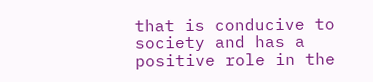that is conducive to society and has a positive role in the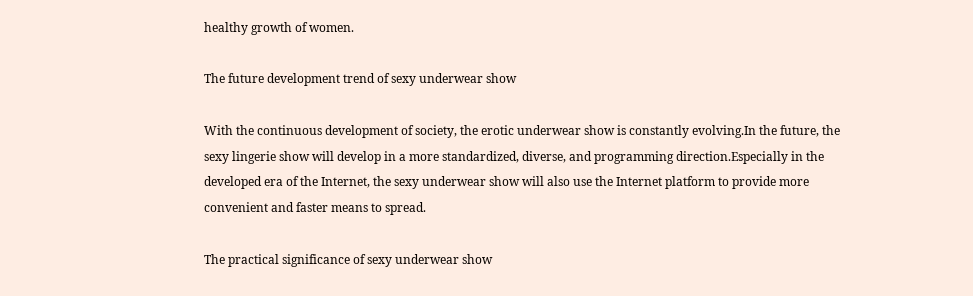healthy growth of women.

The future development trend of sexy underwear show

With the continuous development of society, the erotic underwear show is constantly evolving.In the future, the sexy lingerie show will develop in a more standardized, diverse, and programming direction.Especially in the developed era of the Internet, the sexy underwear show will also use the Internet platform to provide more convenient and faster means to spread.

The practical significance of sexy underwear show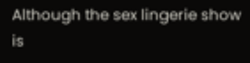Although the sex lingerie show is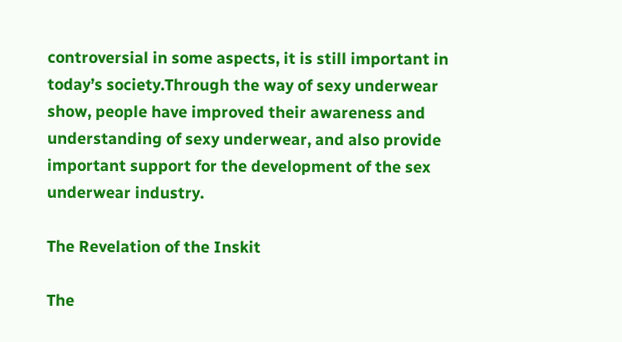controversial in some aspects, it is still important in today’s society.Through the way of sexy underwear show, people have improved their awareness and understanding of sexy underwear, and also provide important support for the development of the sex underwear industry.

The Revelation of the Inskit

The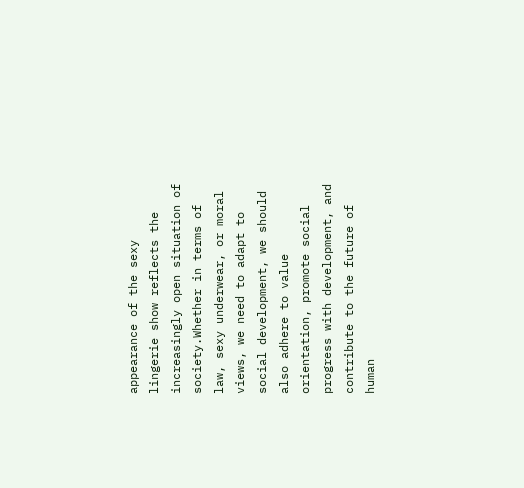appearance of the sexy lingerie show reflects the increasingly open situation of society.Whether in terms of law, sexy underwear, or moral views, we need to adapt to social development, we should also adhere to value orientation, promote social progress with development, and contribute to the future of human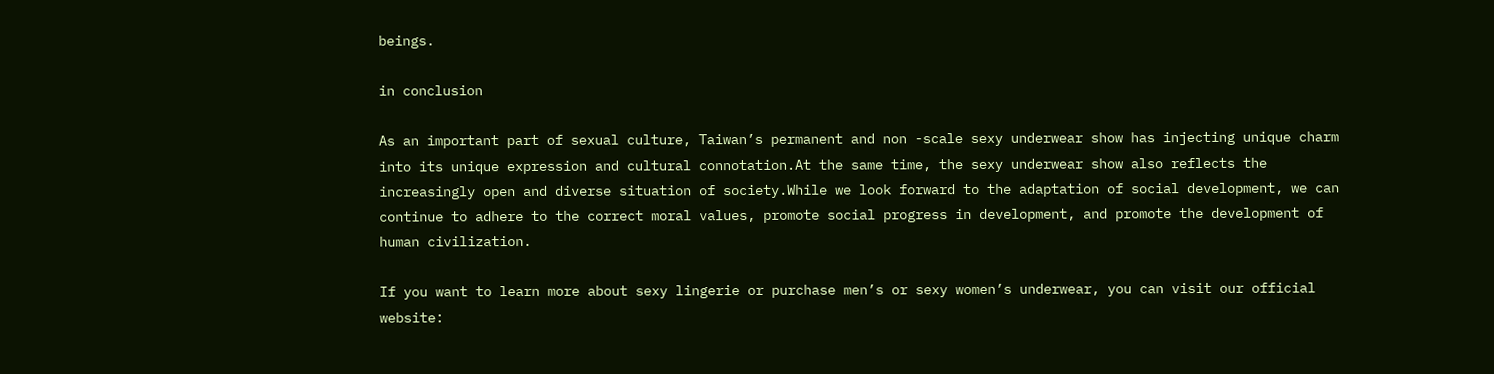beings.

in conclusion

As an important part of sexual culture, Taiwan’s permanent and non -scale sexy underwear show has injecting unique charm into its unique expression and cultural connotation.At the same time, the sexy underwear show also reflects the increasingly open and diverse situation of society.While we look forward to the adaptation of social development, we can continue to adhere to the correct moral values, promote social progress in development, and promote the development of human civilization.

If you want to learn more about sexy lingerie or purchase men’s or sexy women’s underwear, you can visit our official website: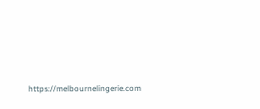https://melbournelingerie.com